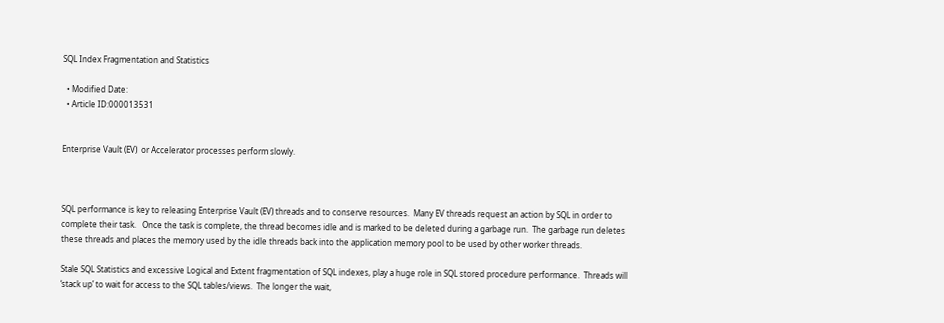SQL Index Fragmentation and Statistics

  • Modified Date:
  • Article ID:000013531


Enterprise Vault (EV)  or Accelerator processes perform slowly.



SQL performance is key to releasing Enterprise Vault (EV) threads and to conserve resources.  Many EV threads request an action by SQL in order to complete their task.   Once the task is complete, the thread becomes idle and is marked to be deleted during a garbage run.  The garbage run deletes these threads and places the memory used by the idle threads back into the application memory pool to be used by other worker threads.

Stale SQL Statistics and excessive Logical and Extent fragmentation of SQL indexes, play a huge role in SQL stored procedure performance.  Threads will ‘stack up’ to wait for access to the SQL tables/views.  The longer the wait,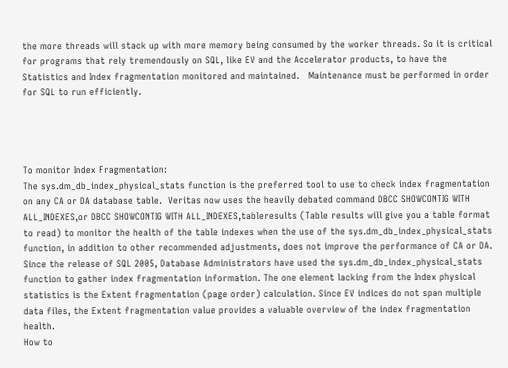the more threads will stack up with more memory being consumed by the worker threads. So it is critical for programs that rely tremendously on SQL, like EV and the Accelerator products, to have the Statistics and Index fragmentation monitored and maintained.   Maintenance must be performed in order for SQL to run efficiently.




To monitor Index Fragmentation:
The sys.dm_db_index_physical_stats function is the preferred tool to use to check index fragmentation on any CA or DA database table.  Veritas now uses the heavily debated command DBCC SHOWCONTIG WITH ALL_INDEXES,or DBCC SHOWCONTIG WITH ALL_INDEXES,tableresults (Table results will give you a table format to read) to monitor the health of the table indexes when the use of the sys.dm_db_index_physical_stats function, in addition to other recommended adjustments, does not improve the performance of CA or DA. Since the release of SQL 2005, Database Administrators have used the sys.dm_db_index_physical_stats function to gather index fragmentation information. The one element lacking from the Index physical statistics is the Extent fragmentation (page order) calculation. Since EV indices do not span multiple data files, the Extent fragmentation value provides a valuable overview of the index fragmentation health.
How to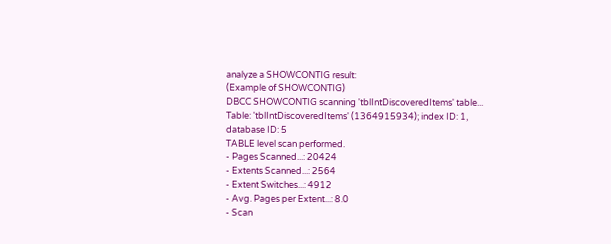analyze a SHOWCONTIG result:
(Example of SHOWCONTIG)
DBCC SHOWCONTIG scanning 'tblIntDiscoveredItems' table...
Table: 'tblIntDiscoveredItems' (1364915934); index ID: 1, database ID: 5
TABLE level scan performed.
- Pages Scanned...: 20424
- Extents Scanned...: 2564
- Extent Switches...: 4912
- Avg. Pages per Extent...: 8.0
- Scan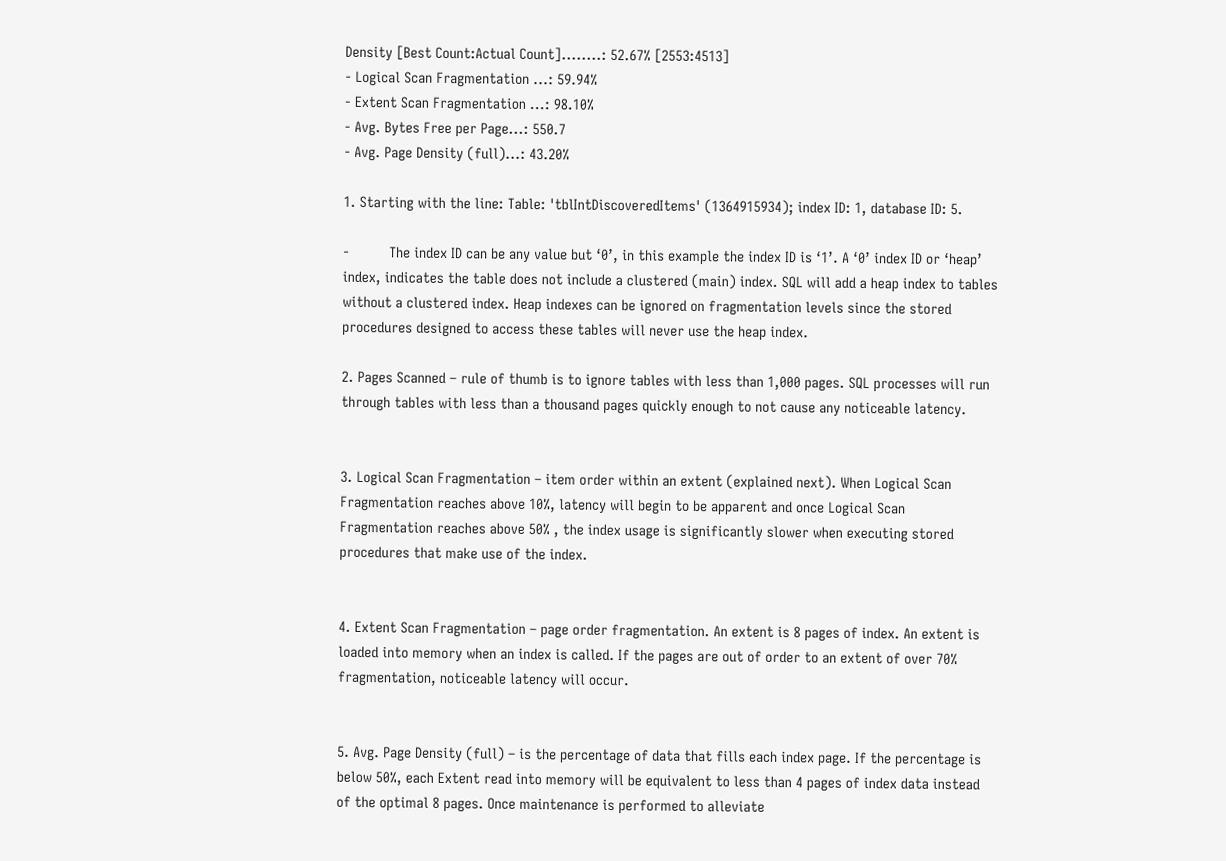Density [Best Count:Actual Count]........: 52.67% [2553:4513]
- Logical Scan Fragmentation ...: 59.94%
- Extent Scan Fragmentation ...: 98.10%
- Avg. Bytes Free per Page...: 550.7
- Avg. Page Density (full)...: 43.20%

1. Starting with the line: Table: 'tblIntDiscoveredItems' (1364915934); index ID: 1, database ID: 5.

-          The index ID can be any value but ‘0’, in this example the index ID is ‘1’. A ‘0’ index ID or ‘heap’ index, indicates the table does not include a clustered (main) index. SQL will add a heap index to tables without a clustered index. Heap indexes can be ignored on fragmentation levels since the stored procedures designed to access these tables will never use the heap index.

2. Pages Scanned – rule of thumb is to ignore tables with less than 1,000 pages. SQL processes will run through tables with less than a thousand pages quickly enough to not cause any noticeable latency.


3. Logical Scan Fragmentation – item order within an extent (explained next). When Logical Scan Fragmentation reaches above 10%, latency will begin to be apparent and once Logical Scan Fragmentation reaches above 50% , the index usage is significantly slower when executing stored procedures that make use of the index.


4. Extent Scan Fragmentation – page order fragmentation. An extent is 8 pages of index. An extent is loaded into memory when an index is called. If the pages are out of order to an extent of over 70% fragmentation, noticeable latency will occur.


5. Avg. Page Density (full) – is the percentage of data that fills each index page. If the percentage is below 50%, each Extent read into memory will be equivalent to less than 4 pages of index data instead of the optimal 8 pages. Once maintenance is performed to alleviate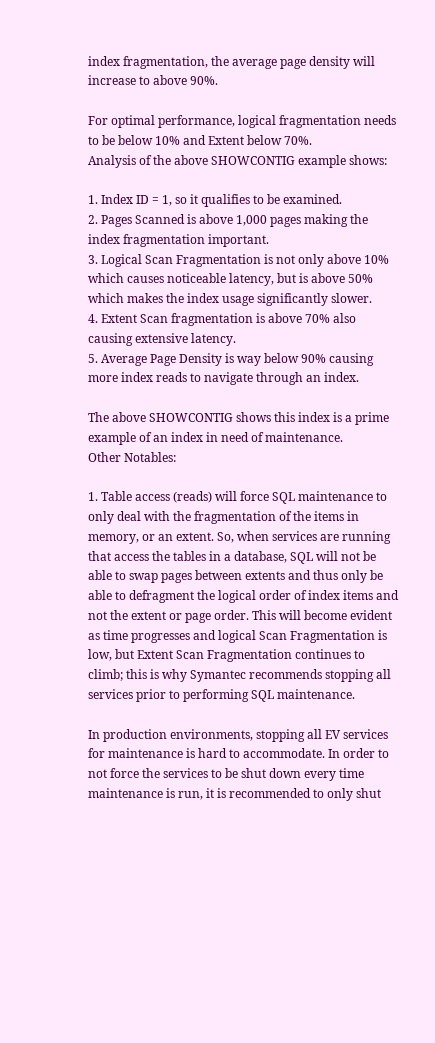index fragmentation, the average page density will increase to above 90%.

For optimal performance, logical fragmentation needs to be below 10% and Extent below 70%.
Analysis of the above SHOWCONTIG example shows:

1. Index ID = 1, so it qualifies to be examined.
2. Pages Scanned is above 1,000 pages making the index fragmentation important.
3. Logical Scan Fragmentation is not only above 10% which causes noticeable latency, but is above 50% which makes the index usage significantly slower.
4. Extent Scan fragmentation is above 70% also causing extensive latency.
5. Average Page Density is way below 90% causing more index reads to navigate through an index.

The above SHOWCONTIG shows this index is a prime example of an index in need of maintenance.
Other Notables:

1. Table access (reads) will force SQL maintenance to only deal with the fragmentation of the items in memory, or an extent. So, when services are running that access the tables in a database, SQL will not be able to swap pages between extents and thus only be able to defragment the logical order of index items and not the extent or page order. This will become evident as time progresses and logical Scan Fragmentation is low, but Extent Scan Fragmentation continues to climb; this is why Symantec recommends stopping all services prior to performing SQL maintenance.

In production environments, stopping all EV services for maintenance is hard to accommodate. In order to not force the services to be shut down every time maintenance is run, it is recommended to only shut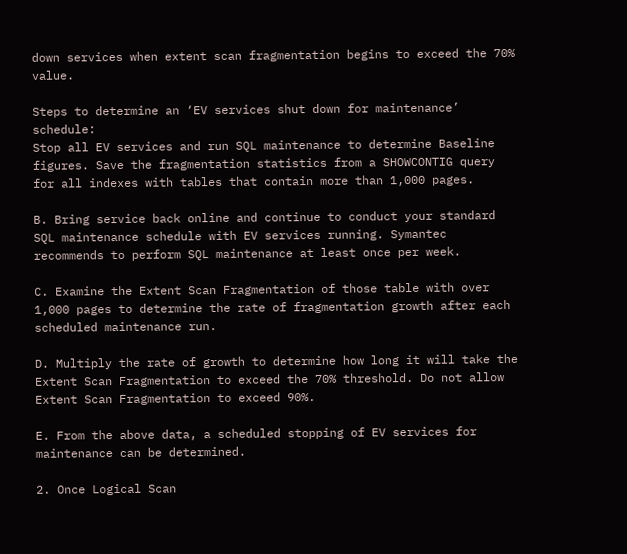down services when extent scan fragmentation begins to exceed the 70% value.

Steps to determine an ‘EV services shut down for maintenance’ schedule:
Stop all EV services and run SQL maintenance to determine Baseline figures. Save the fragmentation statistics from a SHOWCONTIG query for all indexes with tables that contain more than 1,000 pages.

B. Bring service back online and continue to conduct your standard SQL maintenance schedule with EV services running. Symantec recommends to perform SQL maintenance at least once per week.

C. Examine the Extent Scan Fragmentation of those table with over 1,000 pages to determine the rate of fragmentation growth after each scheduled maintenance run.

D. Multiply the rate of growth to determine how long it will take the Extent Scan Fragmentation to exceed the 70% threshold. Do not allow Extent Scan Fragmentation to exceed 90%.

E. From the above data, a scheduled stopping of EV services for maintenance can be determined.

2. Once Logical Scan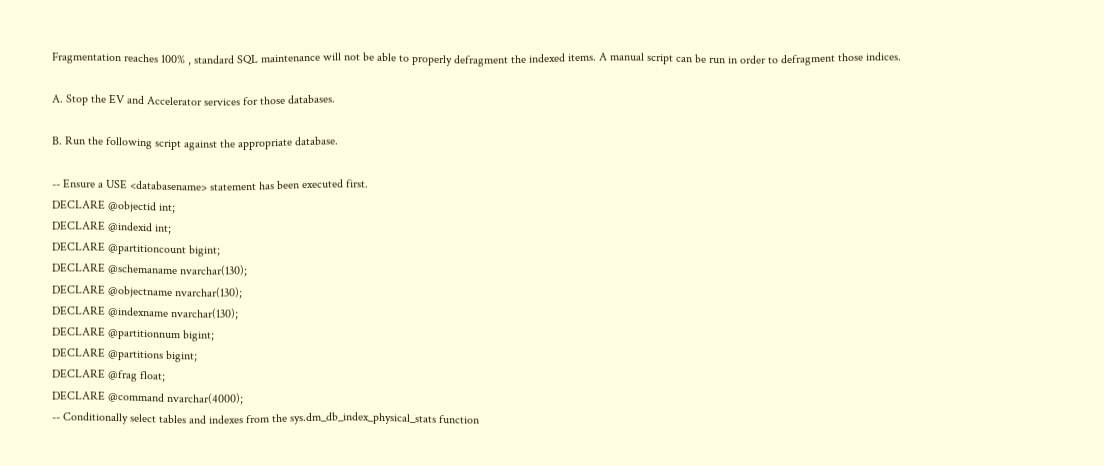Fragmentation reaches 100% , standard SQL maintenance will not be able to properly defragment the indexed items. A manual script can be run in order to defragment those indices.

A. Stop the EV and Accelerator services for those databases.

B. Run the following script against the appropriate database.

-- Ensure a USE <databasename> statement has been executed first.
DECLARE @objectid int;
DECLARE @indexid int;
DECLARE @partitioncount bigint;
DECLARE @schemaname nvarchar(130);
DECLARE @objectname nvarchar(130);
DECLARE @indexname nvarchar(130);
DECLARE @partitionnum bigint;
DECLARE @partitions bigint;
DECLARE @frag float;
DECLARE @command nvarchar(4000);
-- Conditionally select tables and indexes from the sys.dm_db_index_physical_stats function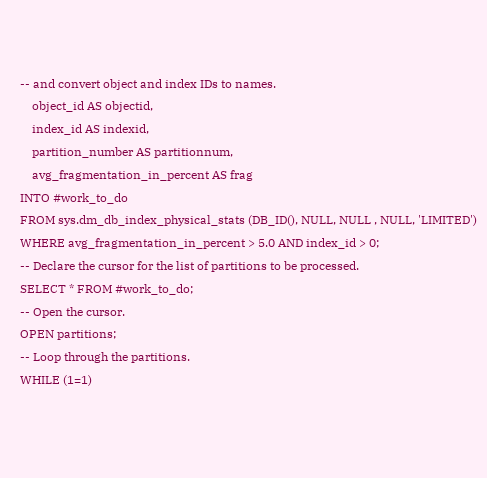-- and convert object and index IDs to names.
    object_id AS objectid,
    index_id AS indexid,
    partition_number AS partitionnum,
    avg_fragmentation_in_percent AS frag
INTO #work_to_do
FROM sys.dm_db_index_physical_stats (DB_ID(), NULL, NULL , NULL, 'LIMITED')
WHERE avg_fragmentation_in_percent > 5.0 AND index_id > 0;
-- Declare the cursor for the list of partitions to be processed.
SELECT * FROM #work_to_do;
-- Open the cursor.
OPEN partitions;
-- Loop through the partitions.
WHILE (1=1)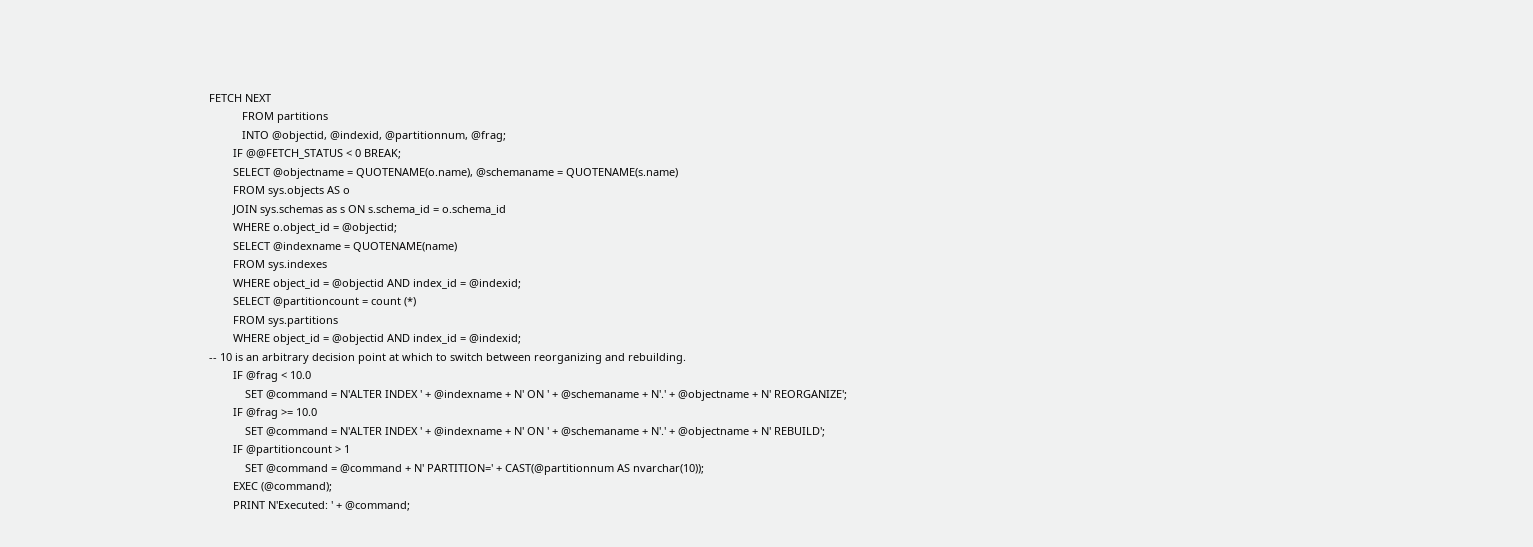FETCH NEXT
           FROM partitions
           INTO @objectid, @indexid, @partitionnum, @frag;
        IF @@FETCH_STATUS < 0 BREAK;
        SELECT @objectname = QUOTENAME(o.name), @schemaname = QUOTENAME(s.name)
        FROM sys.objects AS o
        JOIN sys.schemas as s ON s.schema_id = o.schema_id
        WHERE o.object_id = @objectid;
        SELECT @indexname = QUOTENAME(name)
        FROM sys.indexes
        WHERE object_id = @objectid AND index_id = @indexid;
        SELECT @partitioncount = count (*)
        FROM sys.partitions
        WHERE object_id = @objectid AND index_id = @indexid;
-- 10 is an arbitrary decision point at which to switch between reorganizing and rebuilding.
        IF @frag < 10.0
            SET @command = N'ALTER INDEX ' + @indexname + N' ON ' + @schemaname + N'.' + @objectname + N' REORGANIZE';
        IF @frag >= 10.0
            SET @command = N'ALTER INDEX ' + @indexname + N' ON ' + @schemaname + N'.' + @objectname + N' REBUILD';
        IF @partitioncount > 1
            SET @command = @command + N' PARTITION=' + CAST(@partitionnum AS nvarchar(10));
        EXEC (@command);
        PRINT N'Executed: ' + @command;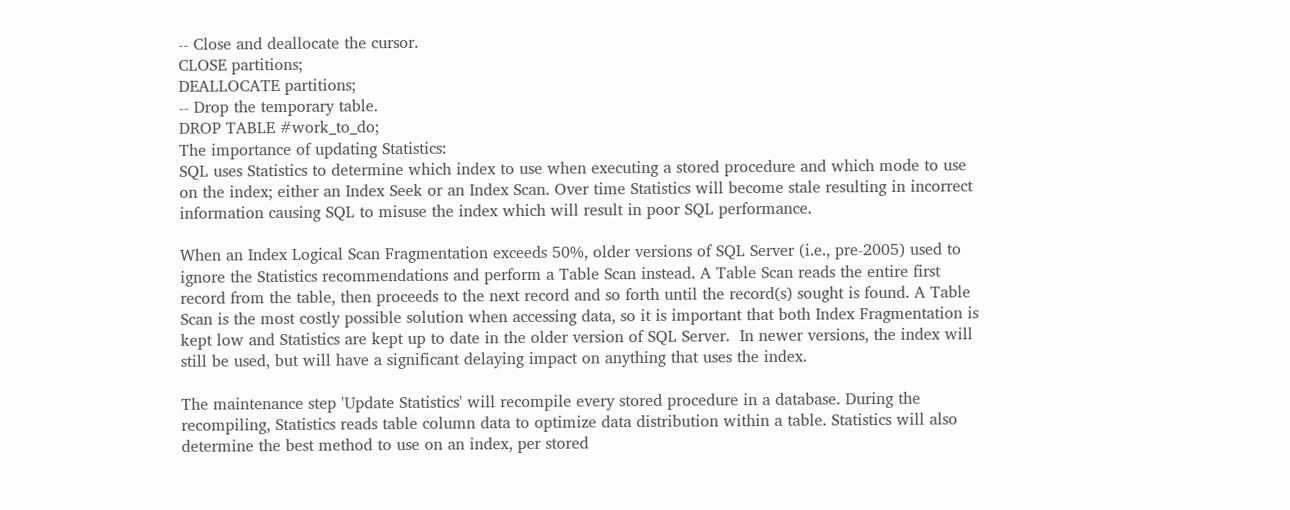-- Close and deallocate the cursor.
CLOSE partitions;
DEALLOCATE partitions;
-- Drop the temporary table.
DROP TABLE #work_to_do;
The importance of updating Statistics:
SQL uses Statistics to determine which index to use when executing a stored procedure and which mode to use on the index; either an Index Seek or an Index Scan. Over time Statistics will become stale resulting in incorrect information causing SQL to misuse the index which will result in poor SQL performance.

When an Index Logical Scan Fragmentation exceeds 50%, older versions of SQL Server (i.e., pre-2005) used to ignore the Statistics recommendations and perform a Table Scan instead. A Table Scan reads the entire first record from the table, then proceeds to the next record and so forth until the record(s) sought is found. A Table Scan is the most costly possible solution when accessing data, so it is important that both Index Fragmentation is kept low and Statistics are kept up to date in the older version of SQL Server.  In newer versions, the index will still be used, but will have a significant delaying impact on anything that uses the index.

The maintenance step 'Update Statistics' will recompile every stored procedure in a database. During the recompiling, Statistics reads table column data to optimize data distribution within a table. Statistics will also determine the best method to use on an index, per stored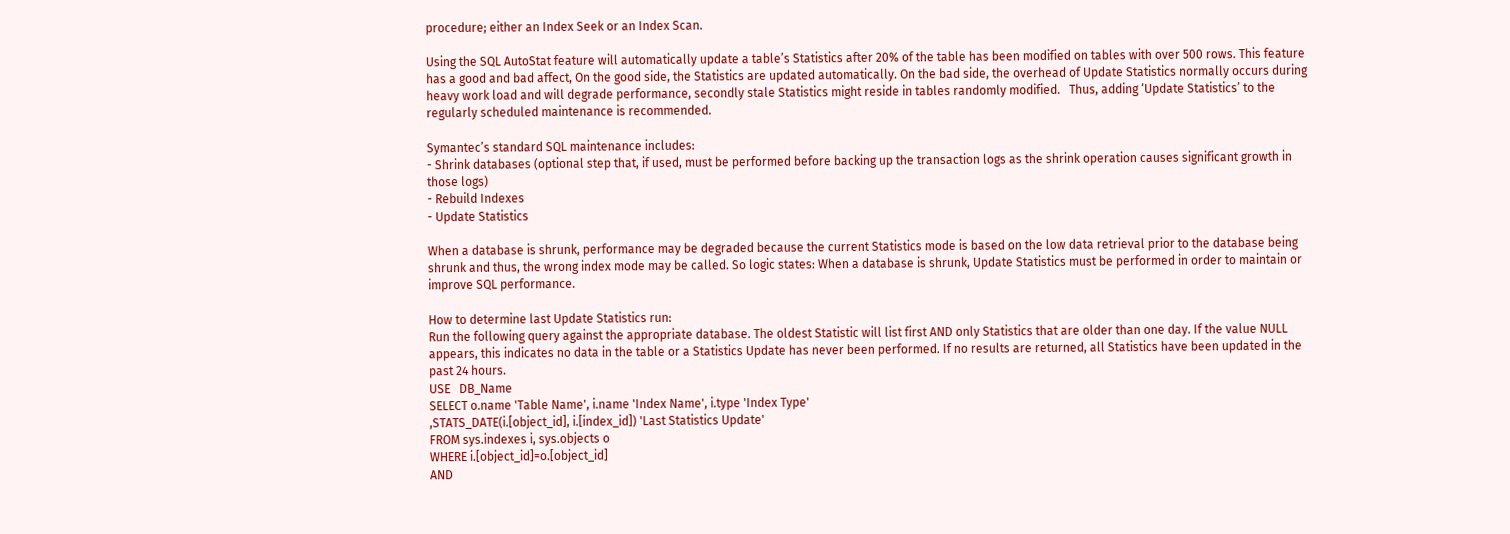procedure; either an Index Seek or an Index Scan.

Using the SQL AutoStat feature will automatically update a table’s Statistics after 20% of the table has been modified on tables with over 500 rows. This feature has a good and bad affect, On the good side, the Statistics are updated automatically. On the bad side, the overhead of Update Statistics normally occurs during heavy work load and will degrade performance, secondly stale Statistics might reside in tables randomly modified.   Thus, adding ‘Update Statistics’ to the regularly scheduled maintenance is recommended.

Symantec’s standard SQL maintenance includes:
- Shrink databases (optional step that, if used, must be performed before backing up the transaction logs as the shrink operation causes significant growth in those logs)
- Rebuild Indexes
- Update Statistics

When a database is shrunk, performance may be degraded because the current Statistics mode is based on the low data retrieval prior to the database being shrunk and thus, the wrong index mode may be called. So logic states: When a database is shrunk, Update Statistics must be performed in order to maintain or improve SQL performance.

How to determine last Update Statistics run:
Run the following query against the appropriate database. The oldest Statistic will list first AND only Statistics that are older than one day. If the value NULL appears, this indicates no data in the table or a Statistics Update has never been performed. If no results are returned, all Statistics have been updated in the past 24 hours.
USE   DB_Name
SELECT o.name 'Table Name', i.name 'Index Name', i.type 'Index Type'
,STATS_DATE(i.[object_id], i.[index_id]) 'Last Statistics Update'
FROM sys.indexes i, sys.objects o
WHERE i.[object_id]=o.[object_id]
AND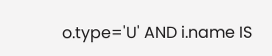o.type='U' AND i.name IS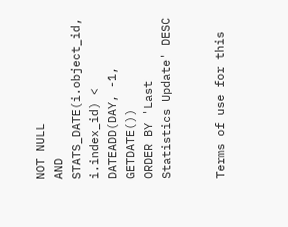NOT NULL
AND STATS_DATE(i.object_id, i.index_id) < DATEADD(DAY, -1, GETDATE())
ORDER BY 'Last Statistics Update' DESC


Terms of use for this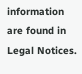information are found in Legal Notices.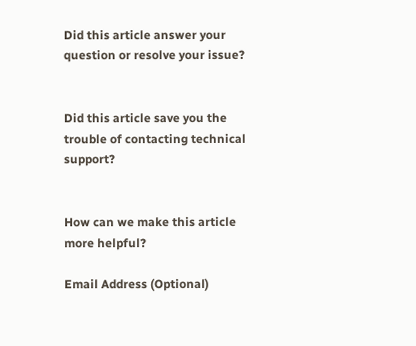Did this article answer your question or resolve your issue?


Did this article save you the trouble of contacting technical support?


How can we make this article more helpful?

Email Address (Optional)